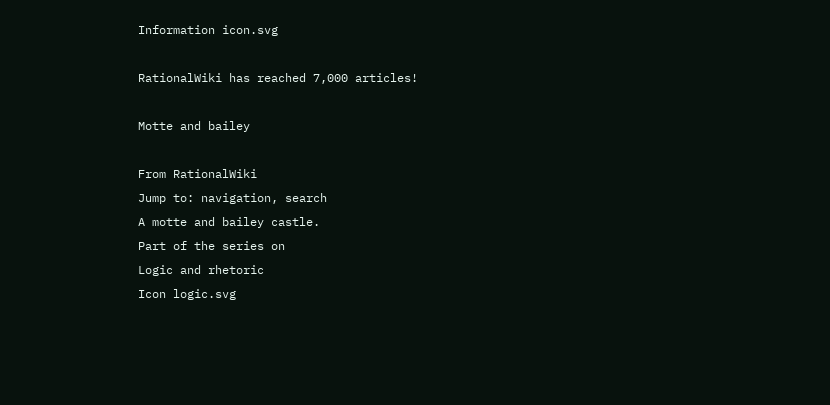Information icon.svg

RationalWiki has reached 7,000 articles!

Motte and bailey

From RationalWiki
Jump to: navigation, search
A motte and bailey castle.
Part of the series on
Logic and rhetoric
Icon logic.svg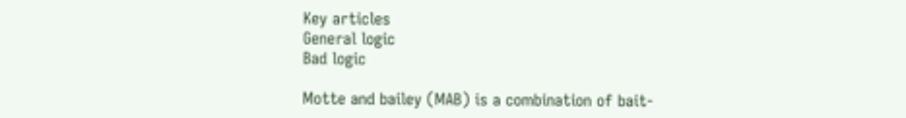Key articles
General logic
Bad logic

Motte and bailey (MAB) is a combination of bait-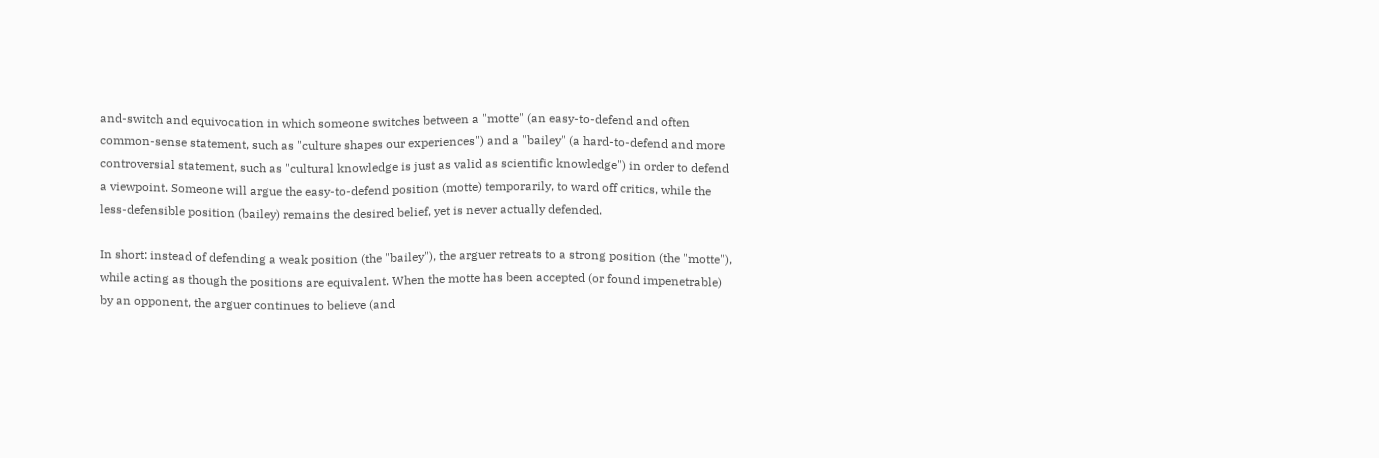and-switch and equivocation in which someone switches between a "motte" (an easy-to-defend and often common-sense statement, such as "culture shapes our experiences") and a "bailey" (a hard-to-defend and more controversial statement, such as "cultural knowledge is just as valid as scientific knowledge") in order to defend a viewpoint. Someone will argue the easy-to-defend position (motte) temporarily, to ward off critics, while the less-defensible position (bailey) remains the desired belief, yet is never actually defended.

In short: instead of defending a weak position (the "bailey"), the arguer retreats to a strong position (the "motte"), while acting as though the positions are equivalent. When the motte has been accepted (or found impenetrable) by an opponent, the arguer continues to believe (and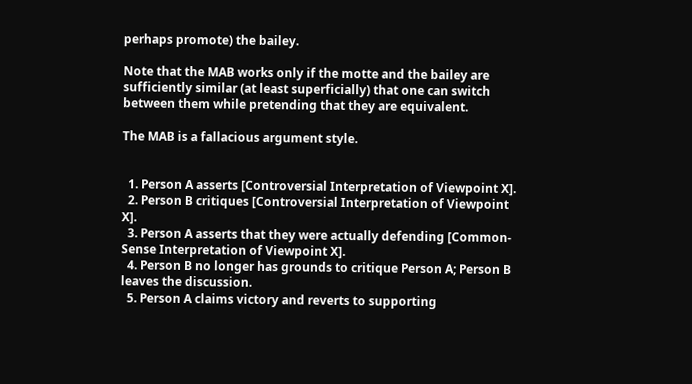perhaps promote) the bailey.

Note that the MAB works only if the motte and the bailey are sufficiently similar (at least superficially) that one can switch between them while pretending that they are equivalent.

The MAB is a fallacious argument style.


  1. Person A asserts [Controversial Interpretation of Viewpoint X].
  2. Person B critiques [Controversial Interpretation of Viewpoint X].
  3. Person A asserts that they were actually defending [Common-Sense Interpretation of Viewpoint X].
  4. Person B no longer has grounds to critique Person A; Person B leaves the discussion.
  5. Person A claims victory and reverts to supporting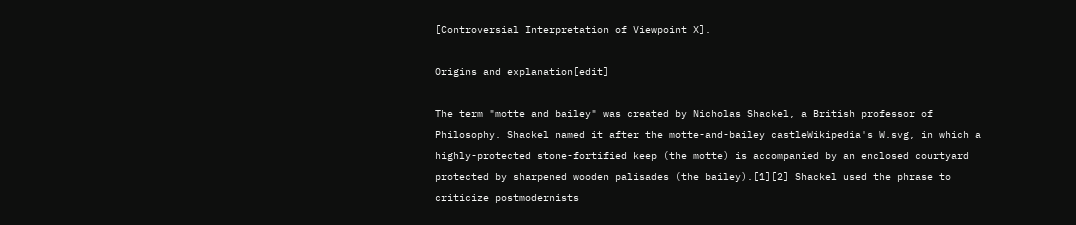[Controversial Interpretation of Viewpoint X].

Origins and explanation[edit]

The term "motte and bailey" was created by Nicholas Shackel, a British professor of Philosophy. Shackel named it after the motte-and-bailey castleWikipedia's W.svg, in which a highly-protected stone-fortified keep (the motte) is accompanied by an enclosed courtyard protected by sharpened wooden palisades (the bailey).[1][2] Shackel used the phrase to criticize postmodernists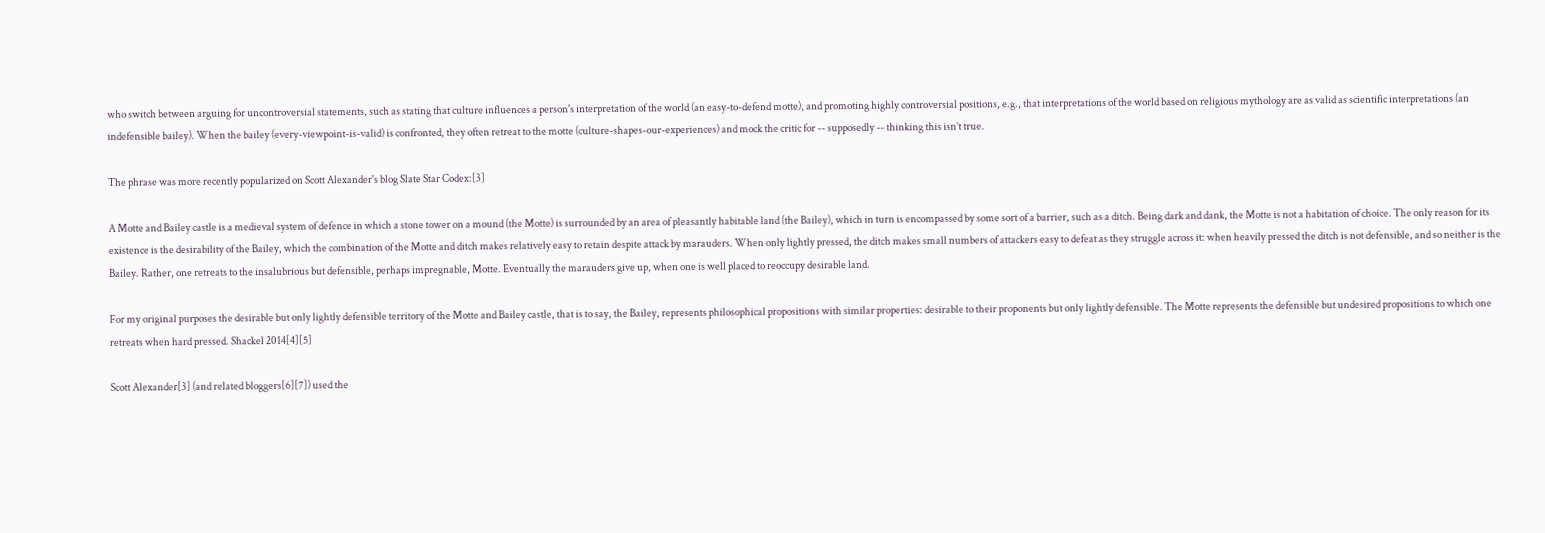who switch between arguing for uncontroversial statements, such as stating that culture influences a person's interpretation of the world (an easy-to-defend motte), and promoting highly controversial positions, e.g., that interpretations of the world based on religious mythology are as valid as scientific interpretations (an indefensible bailey). When the bailey (every-viewpoint-is-valid) is confronted, they often retreat to the motte (culture-shapes-our-experiences) and mock the critic for -- supposedly -- thinking this isn’t true.

The phrase was more recently popularized on Scott Alexander's blog Slate Star Codex:[3]

A Motte and Bailey castle is a medieval system of defence in which a stone tower on a mound (the Motte) is surrounded by an area of pleasantly habitable land (the Bailey), which in turn is encompassed by some sort of a barrier, such as a ditch. Being dark and dank, the Motte is not a habitation of choice. The only reason for its existence is the desirability of the Bailey, which the combination of the Motte and ditch makes relatively easy to retain despite attack by marauders. When only lightly pressed, the ditch makes small numbers of attackers easy to defeat as they struggle across it: when heavily pressed the ditch is not defensible, and so neither is the Bailey. Rather, one retreats to the insalubrious but defensible, perhaps impregnable, Motte. Eventually the marauders give up, when one is well placed to reoccupy desirable land.

For my original purposes the desirable but only lightly defensible territory of the Motte and Bailey castle, that is to say, the Bailey, represents philosophical propositions with similar properties: desirable to their proponents but only lightly defensible. The Motte represents the defensible but undesired propositions to which one retreats when hard pressed. Shackel 2014[4][5]

Scott Alexander[3] (and related bloggers[6][7]) used the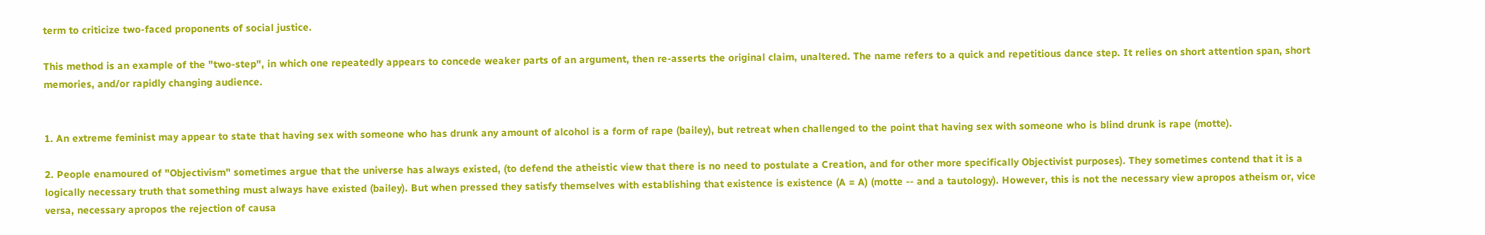term to criticize two-faced proponents of social justice.

This method is an example of the "two-step", in which one repeatedly appears to concede weaker parts of an argument, then re-asserts the original claim, unaltered. The name refers to a quick and repetitious dance step. It relies on short attention span, short memories, and/or rapidly changing audience.


1. An extreme feminist may appear to state that having sex with someone who has drunk any amount of alcohol is a form of rape (bailey), but retreat when challenged to the point that having sex with someone who is blind drunk is rape (motte).

2. People enamoured of "Objectivism" sometimes argue that the universe has always existed, (to defend the atheistic view that there is no need to postulate a Creation, and for other more specifically Objectivist purposes). They sometimes contend that it is a logically necessary truth that something must always have existed (bailey). But when pressed they satisfy themselves with establishing that existence is existence (A = A) (motte -- and a tautology). However, this is not the necessary view apropos atheism or, vice versa, necessary apropos the rejection of causa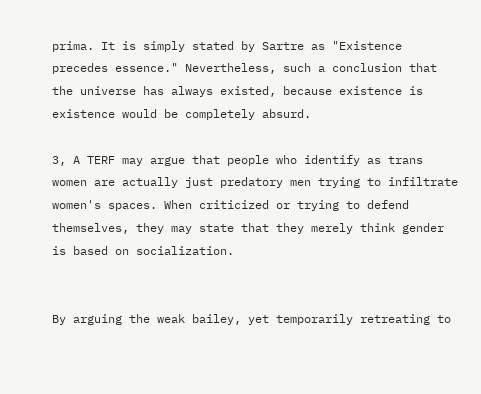prima. It is simply stated by Sartre as "Existence precedes essence." Nevertheless, such a conclusion that the universe has always existed, because existence is existence would be completely absurd.

3, A TERF may argue that people who identify as trans women are actually just predatory men trying to infiltrate women's spaces. When criticized or trying to defend themselves, they may state that they merely think gender is based on socialization.


By arguing the weak bailey, yet temporarily retreating to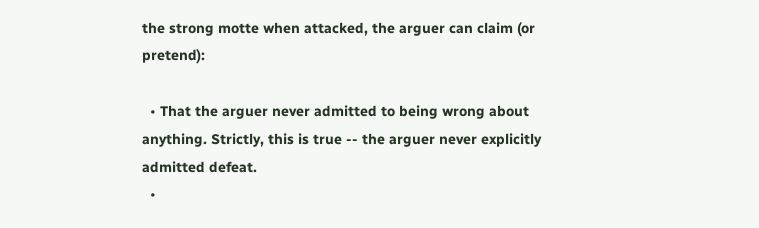the strong motte when attacked, the arguer can claim (or pretend):

  • That the arguer never admitted to being wrong about anything. Strictly, this is true -- the arguer never explicitly admitted defeat.
  •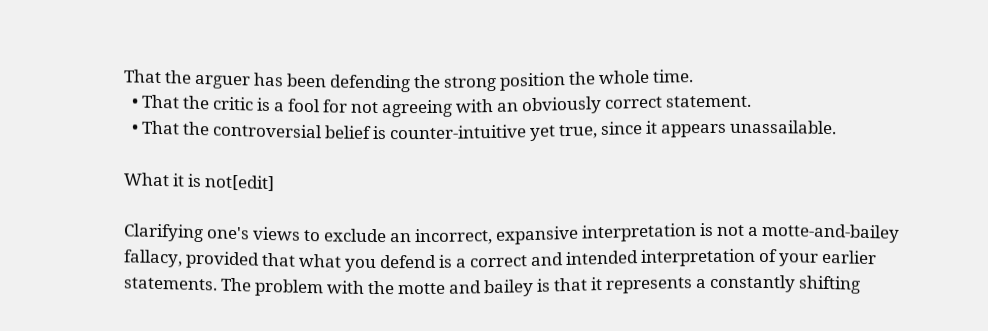That the arguer has been defending the strong position the whole time.
  • That the critic is a fool for not agreeing with an obviously correct statement.
  • That the controversial belief is counter-intuitive yet true, since it appears unassailable.

What it is not[edit]

Clarifying one's views to exclude an incorrect, expansive interpretation is not a motte-and-bailey fallacy, provided that what you defend is a correct and intended interpretation of your earlier statements. The problem with the motte and bailey is that it represents a constantly shifting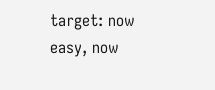target: now easy, now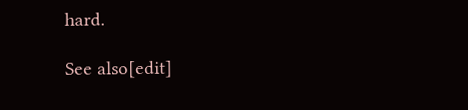hard.

See also[edit]